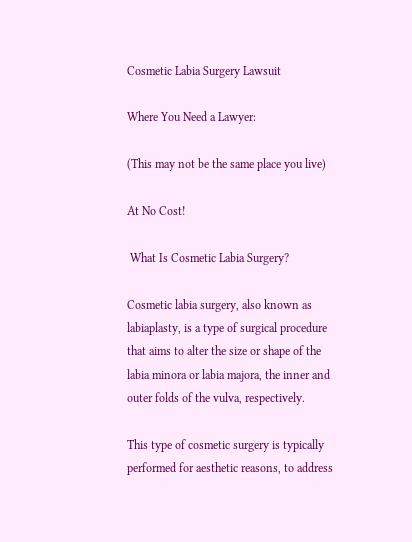Cosmetic Labia Surgery Lawsuit

Where You Need a Lawyer:

(This may not be the same place you live)

At No Cost!

 What Is Cosmetic Labia Surgery?

Cosmetic labia surgery, also known as labiaplasty, is a type of surgical procedure that aims to alter the size or shape of the labia minora or labia majora, the inner and outer folds of the vulva, respectively.

This type of cosmetic surgery is typically performed for aesthetic reasons, to address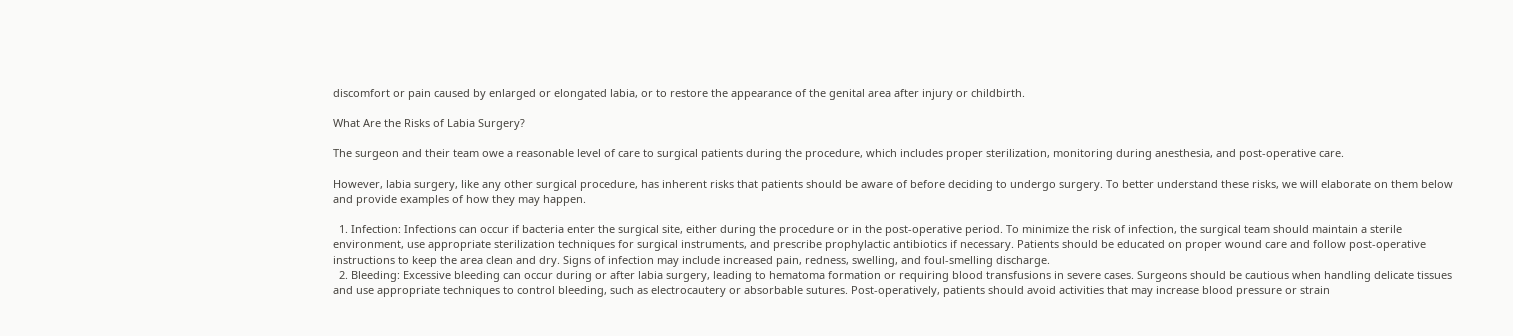discomfort or pain caused by enlarged or elongated labia, or to restore the appearance of the genital area after injury or childbirth.

What Are the Risks of Labia Surgery?

The surgeon and their team owe a reasonable level of care to surgical patients during the procedure, which includes proper sterilization, monitoring during anesthesia, and post-operative care.

However, labia surgery, like any other surgical procedure, has inherent risks that patients should be aware of before deciding to undergo surgery. To better understand these risks, we will elaborate on them below and provide examples of how they may happen.

  1. Infection: Infections can occur if bacteria enter the surgical site, either during the procedure or in the post-operative period. To minimize the risk of infection, the surgical team should maintain a sterile environment, use appropriate sterilization techniques for surgical instruments, and prescribe prophylactic antibiotics if necessary. Patients should be educated on proper wound care and follow post-operative instructions to keep the area clean and dry. Signs of infection may include increased pain, redness, swelling, and foul-smelling discharge.
  2. Bleeding: Excessive bleeding can occur during or after labia surgery, leading to hematoma formation or requiring blood transfusions in severe cases. Surgeons should be cautious when handling delicate tissues and use appropriate techniques to control bleeding, such as electrocautery or absorbable sutures. Post-operatively, patients should avoid activities that may increase blood pressure or strain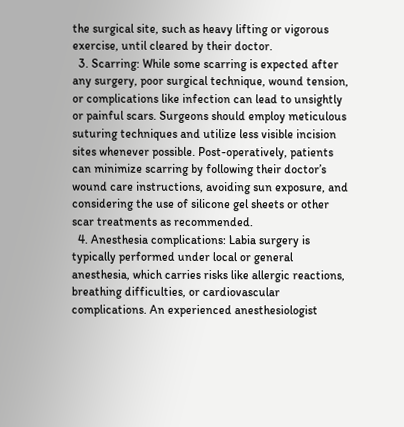the surgical site, such as heavy lifting or vigorous exercise, until cleared by their doctor.
  3. Scarring: While some scarring is expected after any surgery, poor surgical technique, wound tension, or complications like infection can lead to unsightly or painful scars. Surgeons should employ meticulous suturing techniques and utilize less visible incision sites whenever possible. Post-operatively, patients can minimize scarring by following their doctor’s wound care instructions, avoiding sun exposure, and considering the use of silicone gel sheets or other scar treatments as recommended.
  4. Anesthesia complications: Labia surgery is typically performed under local or general anesthesia, which carries risks like allergic reactions, breathing difficulties, or cardiovascular complications. An experienced anesthesiologist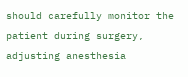should carefully monitor the patient during surgery, adjusting anesthesia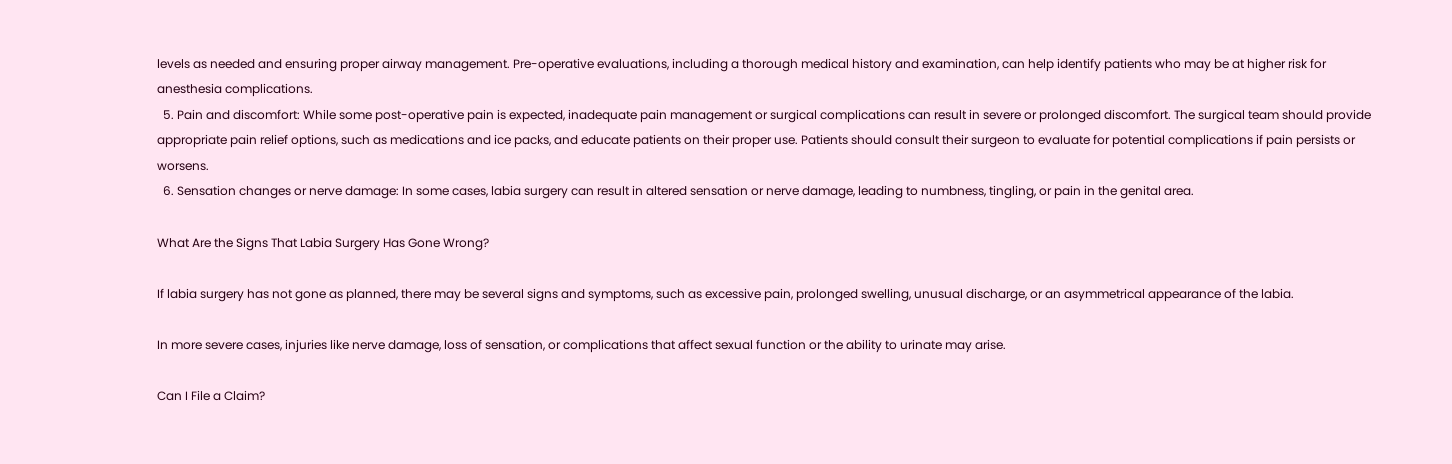levels as needed and ensuring proper airway management. Pre-operative evaluations, including a thorough medical history and examination, can help identify patients who may be at higher risk for anesthesia complications.
  5. Pain and discomfort: While some post-operative pain is expected, inadequate pain management or surgical complications can result in severe or prolonged discomfort. The surgical team should provide appropriate pain relief options, such as medications and ice packs, and educate patients on their proper use. Patients should consult their surgeon to evaluate for potential complications if pain persists or worsens.
  6. Sensation changes or nerve damage: In some cases, labia surgery can result in altered sensation or nerve damage, leading to numbness, tingling, or pain in the genital area.

What Are the Signs That Labia Surgery Has Gone Wrong?

If labia surgery has not gone as planned, there may be several signs and symptoms, such as excessive pain, prolonged swelling, unusual discharge, or an asymmetrical appearance of the labia.

In more severe cases, injuries like nerve damage, loss of sensation, or complications that affect sexual function or the ability to urinate may arise.

Can I File a Claim?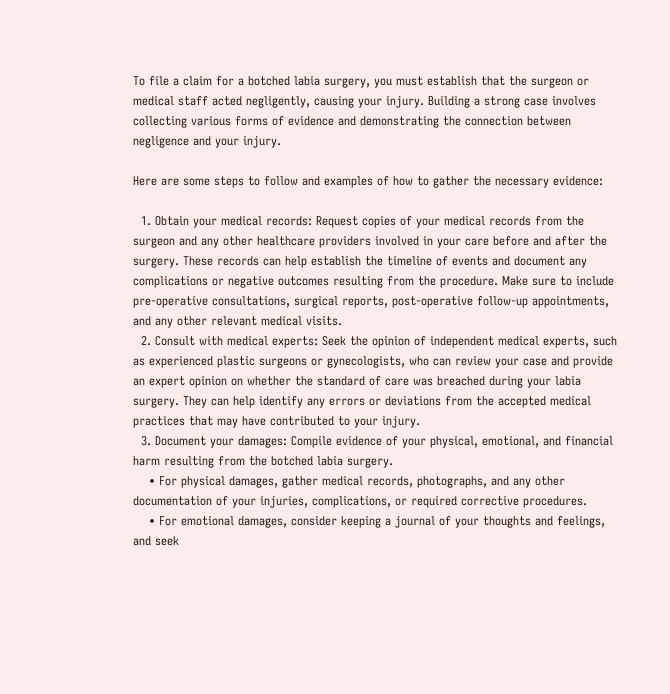To file a claim for a botched labia surgery, you must establish that the surgeon or medical staff acted negligently, causing your injury. Building a strong case involves collecting various forms of evidence and demonstrating the connection between negligence and your injury.

Here are some steps to follow and examples of how to gather the necessary evidence:

  1. Obtain your medical records: Request copies of your medical records from the surgeon and any other healthcare providers involved in your care before and after the surgery. These records can help establish the timeline of events and document any complications or negative outcomes resulting from the procedure. Make sure to include pre-operative consultations, surgical reports, post-operative follow-up appointments, and any other relevant medical visits.
  2. Consult with medical experts: Seek the opinion of independent medical experts, such as experienced plastic surgeons or gynecologists, who can review your case and provide an expert opinion on whether the standard of care was breached during your labia surgery. They can help identify any errors or deviations from the accepted medical practices that may have contributed to your injury.
  3. Document your damages: Compile evidence of your physical, emotional, and financial harm resulting from the botched labia surgery.
    • For physical damages, gather medical records, photographs, and any other documentation of your injuries, complications, or required corrective procedures.
    • For emotional damages, consider keeping a journal of your thoughts and feelings, and seek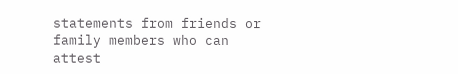statements from friends or family members who can attest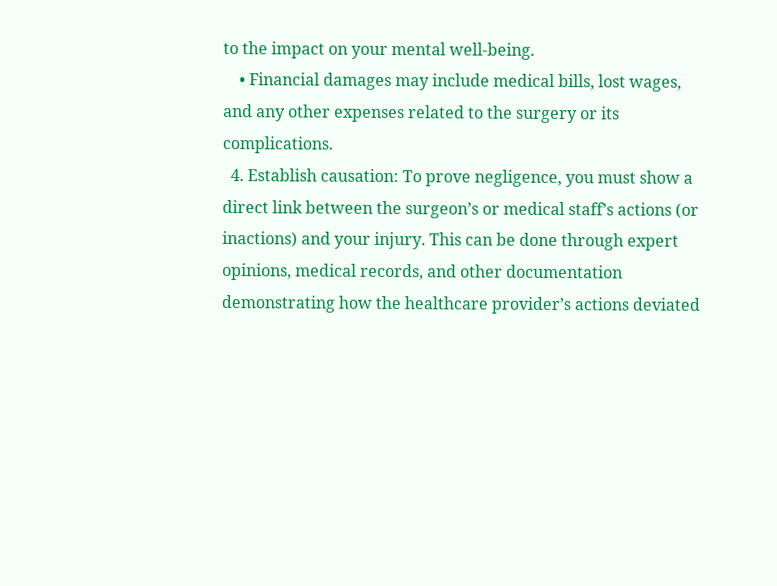to the impact on your mental well-being.
    • Financial damages may include medical bills, lost wages, and any other expenses related to the surgery or its complications.
  4. Establish causation: To prove negligence, you must show a direct link between the surgeon’s or medical staff’s actions (or inactions) and your injury. This can be done through expert opinions, medical records, and other documentation demonstrating how the healthcare provider’s actions deviated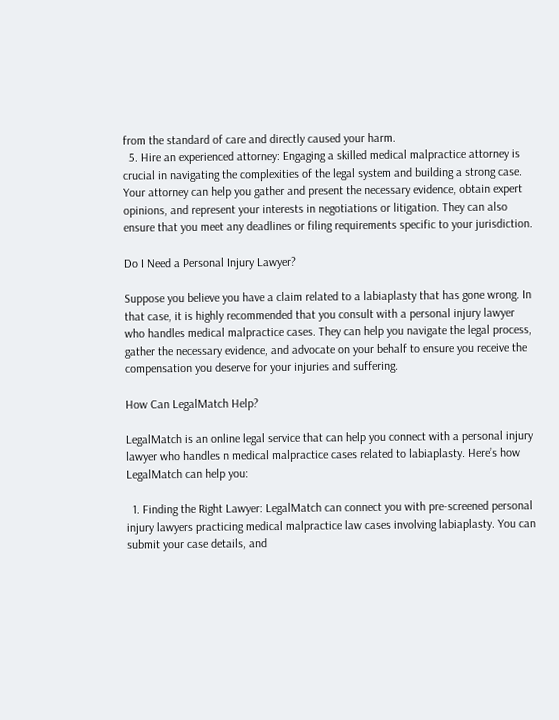from the standard of care and directly caused your harm.
  5. Hire an experienced attorney: Engaging a skilled medical malpractice attorney is crucial in navigating the complexities of the legal system and building a strong case. Your attorney can help you gather and present the necessary evidence, obtain expert opinions, and represent your interests in negotiations or litigation. They can also ensure that you meet any deadlines or filing requirements specific to your jurisdiction.

Do I Need a Personal Injury Lawyer?

Suppose you believe you have a claim related to a labiaplasty that has gone wrong. In that case, it is highly recommended that you consult with a personal injury lawyer who handles medical malpractice cases. They can help you navigate the legal process, gather the necessary evidence, and advocate on your behalf to ensure you receive the compensation you deserve for your injuries and suffering.

How Can LegalMatch Help?

LegalMatch is an online legal service that can help you connect with a personal injury lawyer who handles n medical malpractice cases related to labiaplasty. Here’s how LegalMatch can help you:

  1. Finding the Right Lawyer: LegalMatch can connect you with pre-screened personal injury lawyers practicing medical malpractice law cases involving labiaplasty. You can submit your case details, and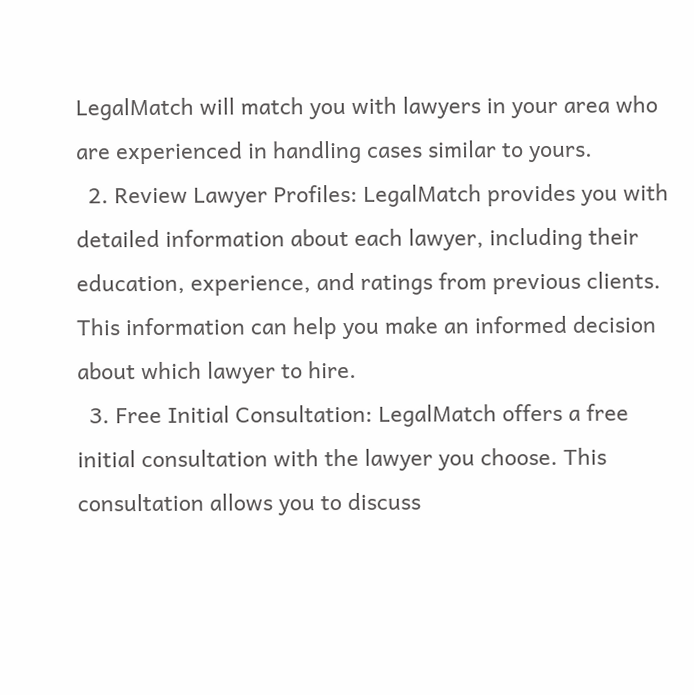LegalMatch will match you with lawyers in your area who are experienced in handling cases similar to yours.
  2. Review Lawyer Profiles: LegalMatch provides you with detailed information about each lawyer, including their education, experience, and ratings from previous clients. This information can help you make an informed decision about which lawyer to hire.
  3. Free Initial Consultation: LegalMatch offers a free initial consultation with the lawyer you choose. This consultation allows you to discuss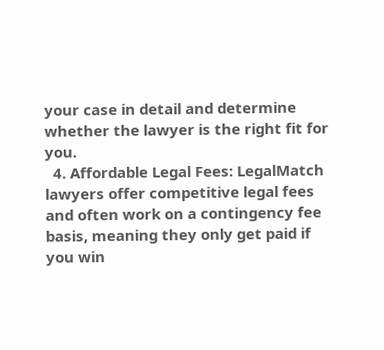your case in detail and determine whether the lawyer is the right fit for you.
  4. Affordable Legal Fees: LegalMatch lawyers offer competitive legal fees and often work on a contingency fee basis, meaning they only get paid if you win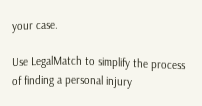your case.

Use LegalMatch to simplify the process of finding a personal injury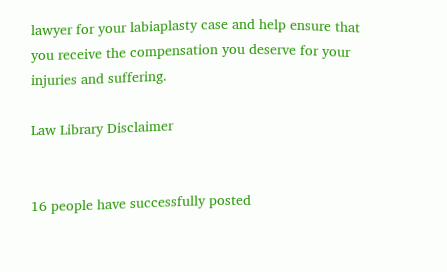lawyer for your labiaplasty case and help ensure that you receive the compensation you deserve for your injuries and suffering.

Law Library Disclaimer


16 people have successfully posted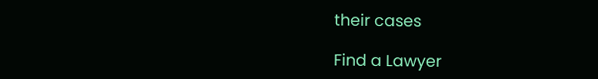their cases

Find a Lawyer